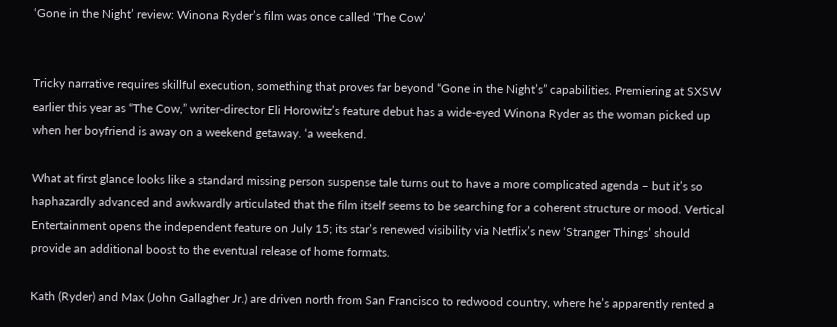‘Gone in the Night’ review: Winona Ryder’s film was once called ‘The Cow’


Tricky narrative requires skillful execution, something that proves far beyond “Gone in the Night’s” capabilities. Premiering at SXSW earlier this year as “The Cow,” writer-director Eli Horowitz’s feature debut has a wide-eyed Winona Ryder as the woman picked up when her boyfriend is away on a weekend getaway. ‘a weekend.

What at first glance looks like a standard missing person suspense tale turns out to have a more complicated agenda – but it’s so haphazardly advanced and awkwardly articulated that the film itself seems to be searching for a coherent structure or mood. Vertical Entertainment opens the independent feature on July 15; its star’s renewed visibility via Netflix’s new ‘Stranger Things’ should provide an additional boost to the eventual release of home formats.

Kath (Ryder) and Max (John Gallagher Jr.) are driven north from San Francisco to redwood country, where he’s apparently rented a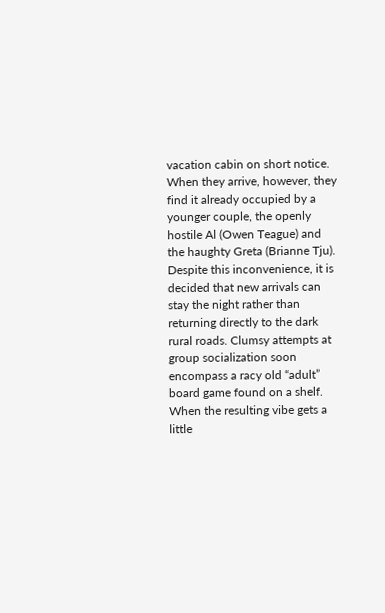vacation cabin on short notice. When they arrive, however, they find it already occupied by a younger couple, the openly hostile Al (Owen Teague) and the haughty Greta (Brianne Tju). Despite this inconvenience, it is decided that new arrivals can stay the night rather than returning directly to the dark rural roads. Clumsy attempts at group socialization soon encompass a racy old “adult” board game found on a shelf. When the resulting vibe gets a little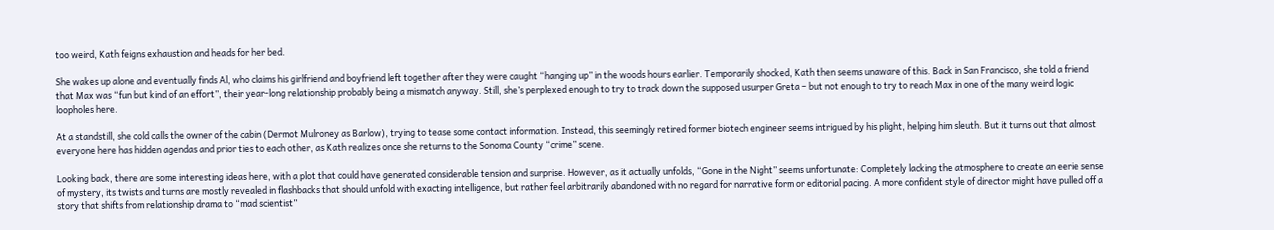too weird, Kath feigns exhaustion and heads for her bed.

She wakes up alone and eventually finds Al, who claims his girlfriend and boyfriend left together after they were caught “hanging up” in the woods hours earlier. Temporarily shocked, Kath then seems unaware of this. Back in San Francisco, she told a friend that Max was “fun but kind of an effort”, their year-long relationship probably being a mismatch anyway. Still, she’s perplexed enough to try to track down the supposed usurper Greta – but not enough to try to reach Max in one of the many weird logic loopholes here.

At a standstill, she cold calls the owner of the cabin (Dermot Mulroney as Barlow), trying to tease some contact information. Instead, this seemingly retired former biotech engineer seems intrigued by his plight, helping him sleuth. But it turns out that almost everyone here has hidden agendas and prior ties to each other, as Kath realizes once she returns to the Sonoma County “crime” scene.

Looking back, there are some interesting ideas here, with a plot that could have generated considerable tension and surprise. However, as it actually unfolds, “Gone in the Night” seems unfortunate: Completely lacking the atmosphere to create an eerie sense of mystery, its twists and turns are mostly revealed in flashbacks that should unfold with exacting intelligence, but rather feel arbitrarily abandoned with no regard for narrative form or editorial pacing. A more confident style of director might have pulled off a story that shifts from relationship drama to “mad scientist”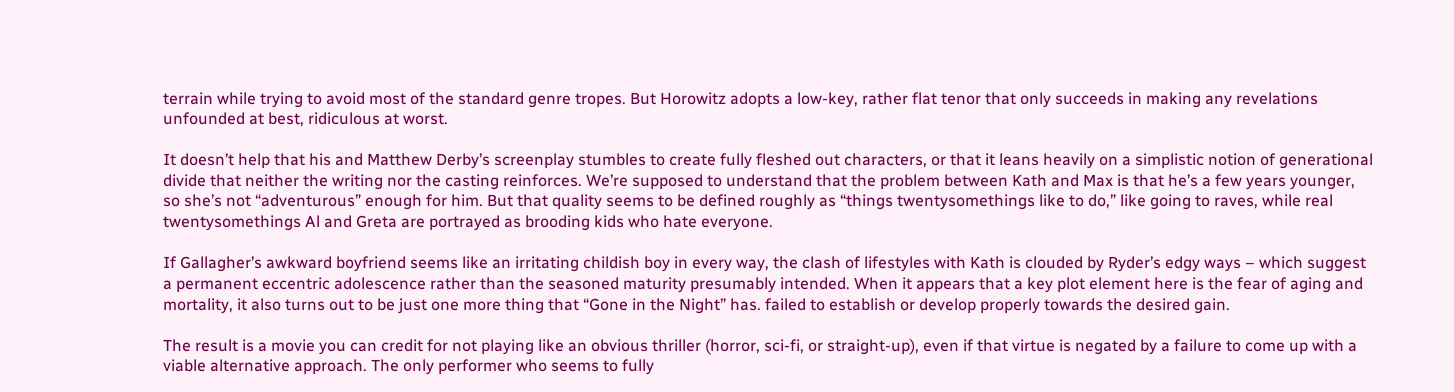terrain while trying to avoid most of the standard genre tropes. But Horowitz adopts a low-key, rather flat tenor that only succeeds in making any revelations unfounded at best, ridiculous at worst.

It doesn’t help that his and Matthew Derby’s screenplay stumbles to create fully fleshed out characters, or that it leans heavily on a simplistic notion of generational divide that neither the writing nor the casting reinforces. We’re supposed to understand that the problem between Kath and Max is that he’s a few years younger, so she’s not “adventurous” enough for him. But that quality seems to be defined roughly as “things twentysomethings like to do,” like going to raves, while real twentysomethings Al and Greta are portrayed as brooding kids who hate everyone.

If Gallagher’s awkward boyfriend seems like an irritating childish boy in every way, the clash of lifestyles with Kath is clouded by Ryder’s edgy ways – which suggest a permanent eccentric adolescence rather than the seasoned maturity presumably intended. When it appears that a key plot element here is the fear of aging and mortality, it also turns out to be just one more thing that “Gone in the Night” has. failed to establish or develop properly towards the desired gain.

The result is a movie you can credit for not playing like an obvious thriller (horror, sci-fi, or straight-up), even if that virtue is negated by a failure to come up with a viable alternative approach. The only performer who seems to fully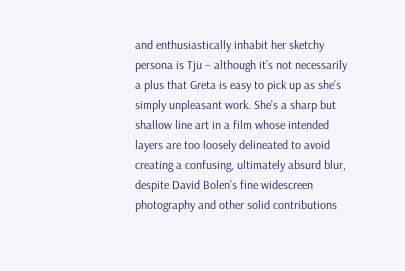and enthusiastically inhabit her sketchy persona is Tju – although it’s not necessarily a plus that Greta is easy to pick up as she’s simply unpleasant work. She’s a sharp but shallow line art in a film whose intended layers are too loosely delineated to avoid creating a confusing, ultimately absurd blur, despite David Bolen’s fine widescreen photography and other solid contributions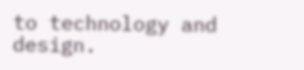to technology and design.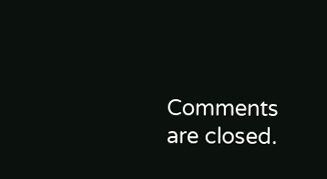Comments are closed.